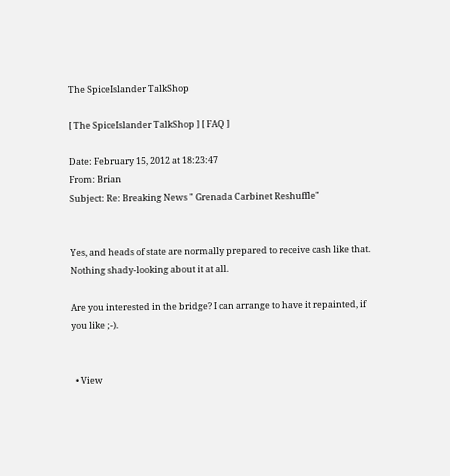The SpiceIslander TalkShop

[ The SpiceIslander TalkShop ] [ FAQ ]

Date: February 15, 2012 at 18:23:47
From: Brian
Subject: Re: Breaking News " Grenada Carbinet Reshuffle"


Yes, and heads of state are normally prepared to receive cash like that. Nothing shady-looking about it at all.

Are you interested in the bridge? I can arrange to have it repainted, if you like ;-).


  • View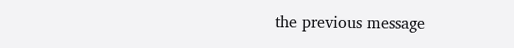the previous message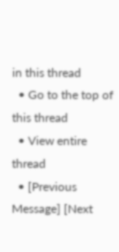in this thread
  • Go to the top of this thread
  • View entire thread
  • [Previous Message] [Next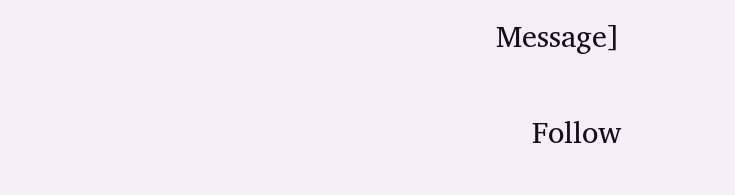Message]

    Follow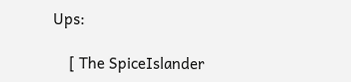Ups:

    [ The SpiceIslander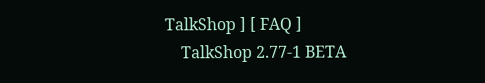TalkShop ] [ FAQ ]
    TalkShop 2.77-1 BETA